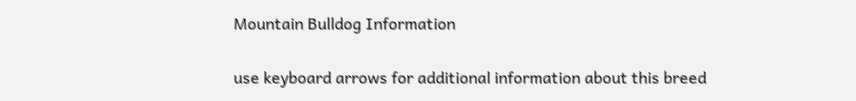Mountain Bulldog Information

use keyboard arrows for additional information about this breed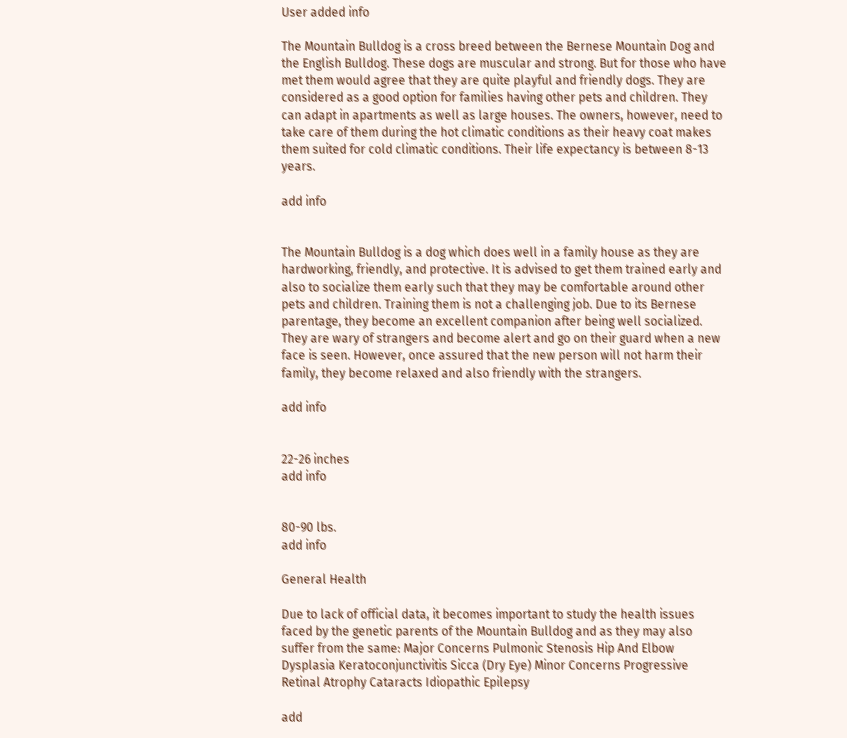User added info

The Mountain Bulldog is a cross breed between the Bernese Mountain Dog and the English Bulldog. These dogs are muscular and strong. But for those who have met them would agree that they are quite playful and friendly dogs. They are considered as a good option for families having other pets and children. They can adapt in apartments as well as large houses. The owners, however, need to take care of them during the hot climatic conditions as their heavy coat makes them suited for cold climatic conditions. Their life expectancy is between 8-13 years.

add info


The Mountain Bulldog is a dog which does well in a family house as they are hardworking, friendly, and protective. It is advised to get them trained early and also to socialize them early such that they may be comfortable around other pets and children. Training them is not a challenging job. Due to its Bernese parentage, they become an excellent companion after being well socialized. They are wary of strangers and become alert and go on their guard when a new face is seen. However, once assured that the new person will not harm their family, they become relaxed and also friendly with the strangers.

add info


22-26 inches
add info


80-90 lbs.
add info

General Health

Due to lack of official data, it becomes important to study the health issues faced by the genetic parents of the Mountain Bulldog and as they may also suffer from the same: Major Concerns Pulmonic Stenosis Hip And Elbow Dysplasia Keratoconjunctivitis Sicca (Dry Eye) Minor Concerns Progressive Retinal Atrophy Cataracts Idiopathic Epilepsy

add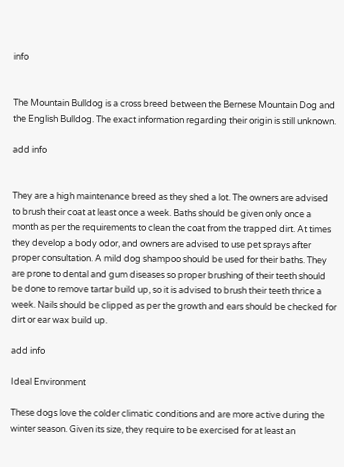info


The Mountain Bulldog is a cross breed between the Bernese Mountain Dog and the English Bulldog. The exact information regarding their origin is still unknown.

add info


They are a high maintenance breed as they shed a lot. The owners are advised to brush their coat at least once a week. Baths should be given only once a month as per the requirements to clean the coat from the trapped dirt. At times they develop a body odor, and owners are advised to use pet sprays after proper consultation. A mild dog shampoo should be used for their baths. They are prone to dental and gum diseases so proper brushing of their teeth should be done to remove tartar build up, so it is advised to brush their teeth thrice a week. Nails should be clipped as per the growth and ears should be checked for dirt or ear wax build up.

add info

Ideal Environment

These dogs love the colder climatic conditions and are more active during the winter season. Given its size, they require to be exercised for at least an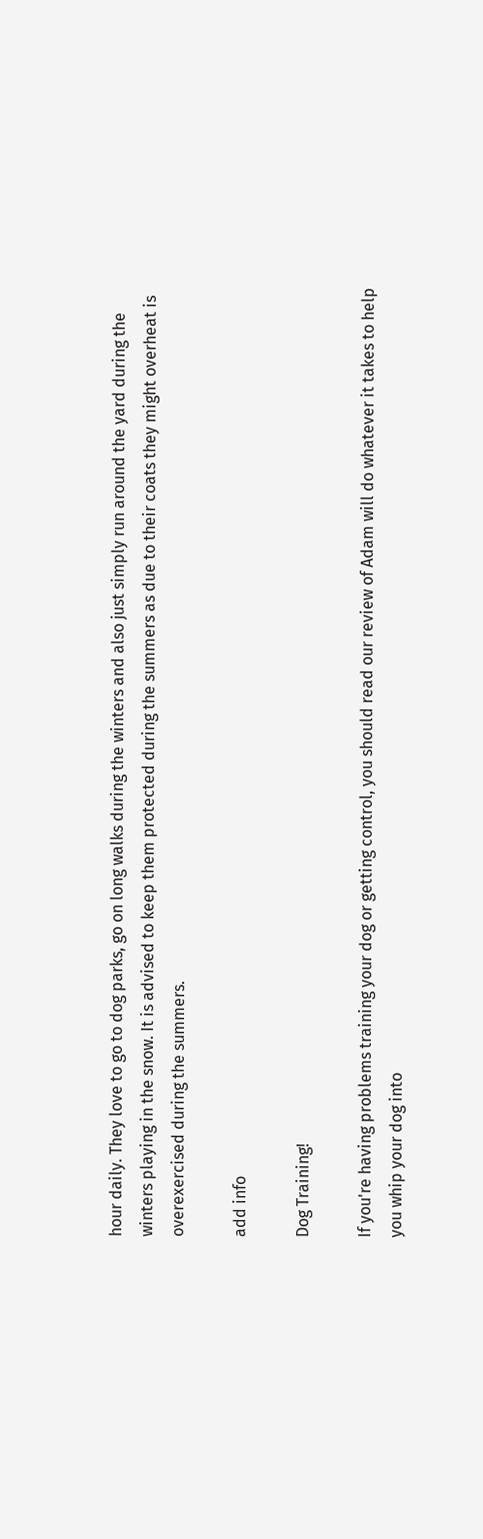hour daily. They love to go to dog parks, go on long walks during the winters and also just simply run around the yard during the winters playing in the snow. It is advised to keep them protected during the summers as due to their coats they might overheat is overexercised during the summers.

add info

Dog Training!

If you're having problems training your dog or getting control, you should read our review of Adam will do whatever it takes to help you whip your dog into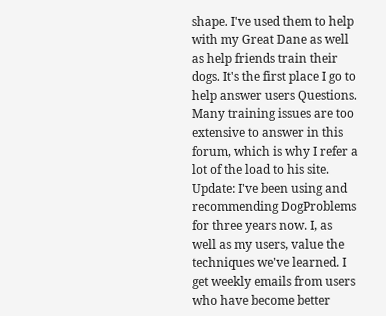shape. I've used them to help with my Great Dane as well as help friends train their dogs. It's the first place I go to help answer users Questions. Many training issues are too extensive to answer in this forum, which is why I refer a lot of the load to his site. Update: I've been using and recommending DogProblems for three years now. I, as well as my users, value the techniques we've learned. I get weekly emails from users who have become better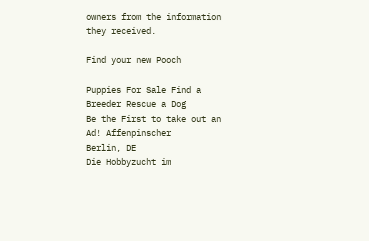owners from the information they received.

Find your new Pooch

Puppies For Sale Find a Breeder Rescue a Dog
Be the First to take out an Ad! Affenpinscher
Berlin, DE
Die Hobbyzucht im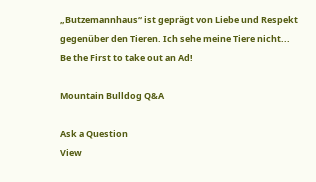„Butzemannhaus“ ist geprägt von Liebe und Respekt gegenüber den Tieren. Ich sehe meine Tiere nicht...
Be the First to take out an Ad!

Mountain Bulldog Q&A

Ask a Question
View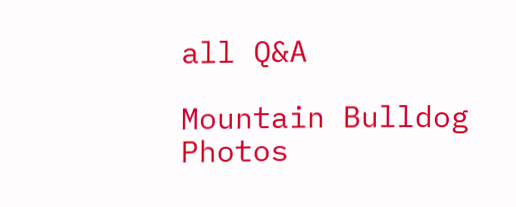all Q&A

Mountain Bulldog Photos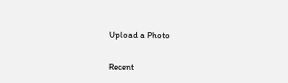Upload a Photo

Recent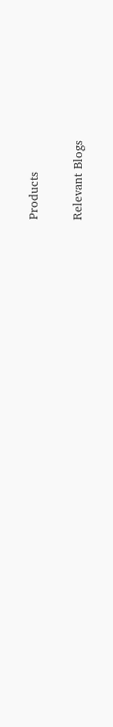Products

Relevant Blogs